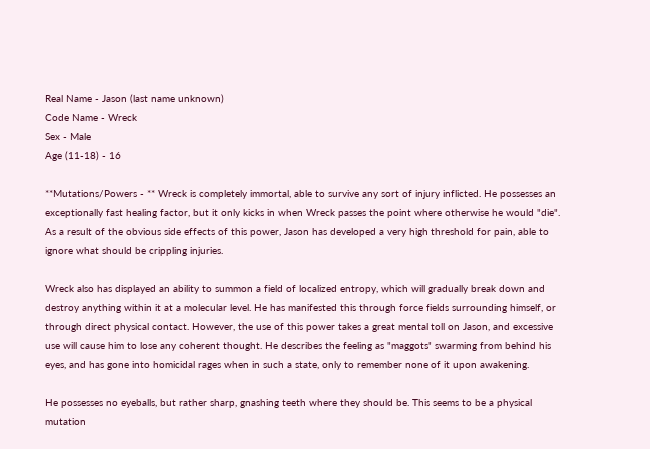Real Name - Jason (last name unknown)
Code Name - Wreck
Sex - Male
Age (11-18) - 16

**Mutations/Powers - ** Wreck is completely immortal, able to survive any sort of injury inflicted. He possesses an exceptionally fast healing factor, but it only kicks in when Wreck passes the point where otherwise he would "die". As a result of the obvious side effects of this power, Jason has developed a very high threshold for pain, able to ignore what should be crippling injuries.

Wreck also has displayed an ability to summon a field of localized entropy, which will gradually break down and destroy anything within it at a molecular level. He has manifested this through force fields surrounding himself, or through direct physical contact. However, the use of this power takes a great mental toll on Jason, and excessive use will cause him to lose any coherent thought. He describes the feeling as "maggots" swarming from behind his eyes, and has gone into homicidal rages when in such a state, only to remember none of it upon awakening.

He possesses no eyeballs, but rather sharp, gnashing teeth where they should be. This seems to be a physical mutation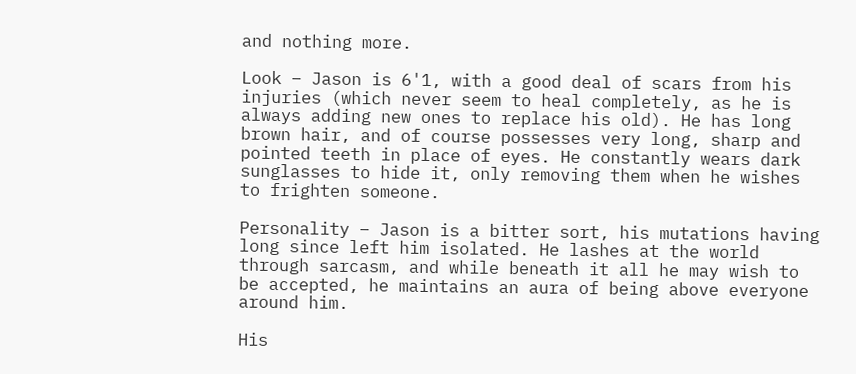and nothing more.

Look – Jason is 6'1, with a good deal of scars from his injuries (which never seem to heal completely, as he is always adding new ones to replace his old). He has long brown hair, and of course possesses very long, sharp and pointed teeth in place of eyes. He constantly wears dark sunglasses to hide it, only removing them when he wishes to frighten someone.

Personality – Jason is a bitter sort, his mutations having long since left him isolated. He lashes at the world through sarcasm, and while beneath it all he may wish to be accepted, he maintains an aura of being above everyone around him.

His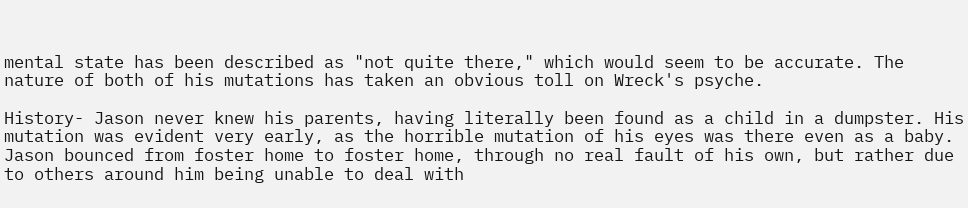mental state has been described as "not quite there," which would seem to be accurate. The nature of both of his mutations has taken an obvious toll on Wreck's psyche.

History- Jason never knew his parents, having literally been found as a child in a dumpster. His mutation was evident very early, as the horrible mutation of his eyes was there even as a baby. Jason bounced from foster home to foster home, through no real fault of his own, but rather due to others around him being unable to deal with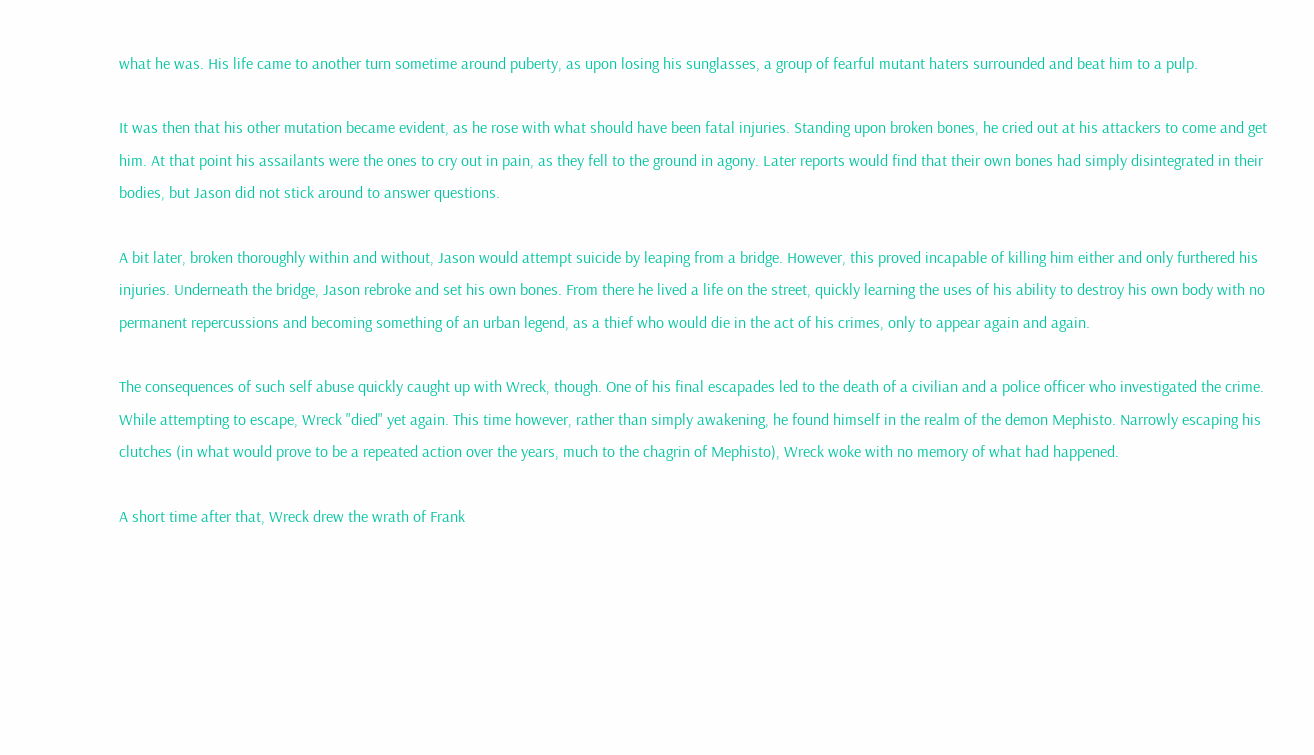what he was. His life came to another turn sometime around puberty, as upon losing his sunglasses, a group of fearful mutant haters surrounded and beat him to a pulp.

It was then that his other mutation became evident, as he rose with what should have been fatal injuries. Standing upon broken bones, he cried out at his attackers to come and get him. At that point his assailants were the ones to cry out in pain, as they fell to the ground in agony. Later reports would find that their own bones had simply disintegrated in their bodies, but Jason did not stick around to answer questions.

A bit later, broken thoroughly within and without, Jason would attempt suicide by leaping from a bridge. However, this proved incapable of killing him either and only furthered his injuries. Underneath the bridge, Jason rebroke and set his own bones. From there he lived a life on the street, quickly learning the uses of his ability to destroy his own body with no permanent repercussions and becoming something of an urban legend, as a thief who would die in the act of his crimes, only to appear again and again.

The consequences of such self abuse quickly caught up with Wreck, though. One of his final escapades led to the death of a civilian and a police officer who investigated the crime. While attempting to escape, Wreck "died" yet again. This time however, rather than simply awakening, he found himself in the realm of the demon Mephisto. Narrowly escaping his clutches (in what would prove to be a repeated action over the years, much to the chagrin of Mephisto), Wreck woke with no memory of what had happened.

A short time after that, Wreck drew the wrath of Frank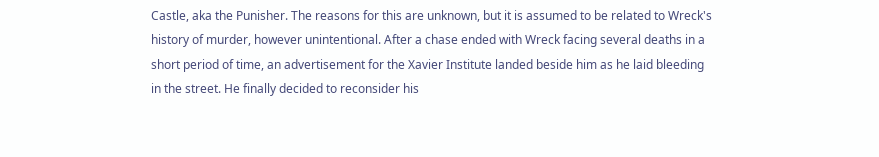Castle, aka the Punisher. The reasons for this are unknown, but it is assumed to be related to Wreck's history of murder, however unintentional. After a chase ended with Wreck facing several deaths in a short period of time, an advertisement for the Xavier Institute landed beside him as he laid bleeding in the street. He finally decided to reconsider his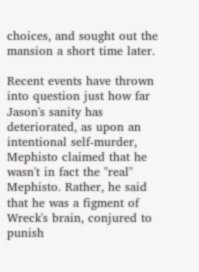choices, and sought out the mansion a short time later.

Recent events have thrown into question just how far Jason's sanity has deteriorated, as upon an intentional self-murder, Mephisto claimed that he wasn't in fact the "real" Mephisto. Rather, he said that he was a figment of Wreck's brain, conjured to punish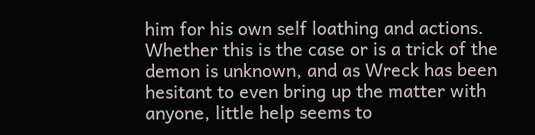him for his own self loathing and actions. Whether this is the case or is a trick of the demon is unknown, and as Wreck has been hesitant to even bring up the matter with anyone, little help seems to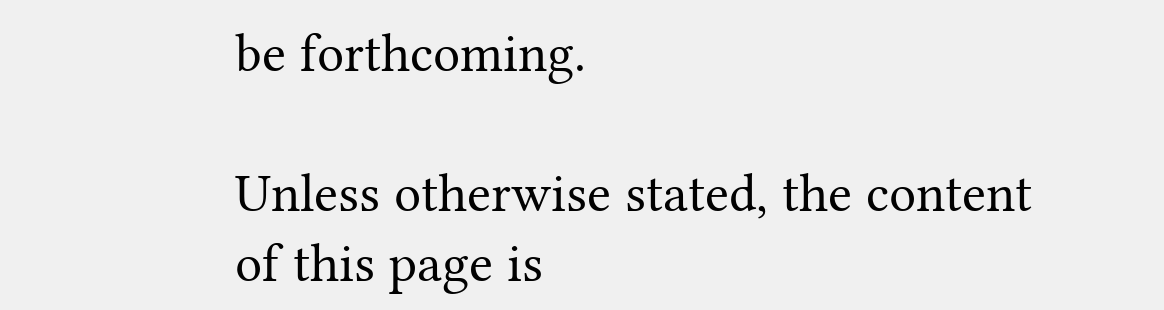be forthcoming.

Unless otherwise stated, the content of this page is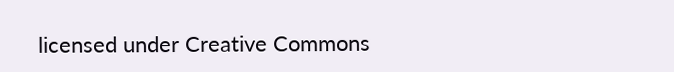licensed under Creative Commons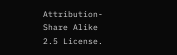Attribution-Share Alike 2.5 License.